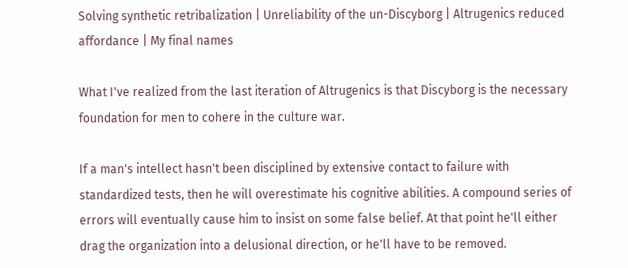Solving synthetic retribalization | Unreliability of the un-Discyborg | Altrugenics reduced affordance | My final names

What I've realized from the last iteration of Altrugenics is that Discyborg is the necessary foundation for men to cohere in the culture war.

If a man's intellect hasn't been disciplined by extensive contact to failure with standardized tests, then he will overestimate his cognitive abilities. A compound series of errors will eventually cause him to insist on some false belief. At that point he'll either drag the organization into a delusional direction, or he'll have to be removed.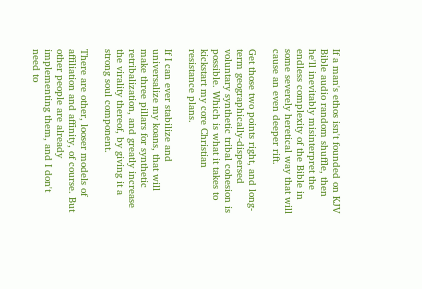If a man's ethos isn't founded on KJV Bible audio random shuffle, then he'll inevitably misinterpret the endless complexity of the Bible in some severely heretical way that will cause an even deeper rift.

Get those two points right, and long-term geographically-dispersed voluntary synthetic tribal cohesion is possible. Which is what it takes to kickstart my core Christian resistance plans.

If I can ever stabilize and universalize my koans, that will make three pillars for synthetic retribalization, and greatly increase the virality thereof, by giving it a strong soul component.

There are other, looser models of affiliation and affinity, of course. But other people are already implementing them, and I don't need to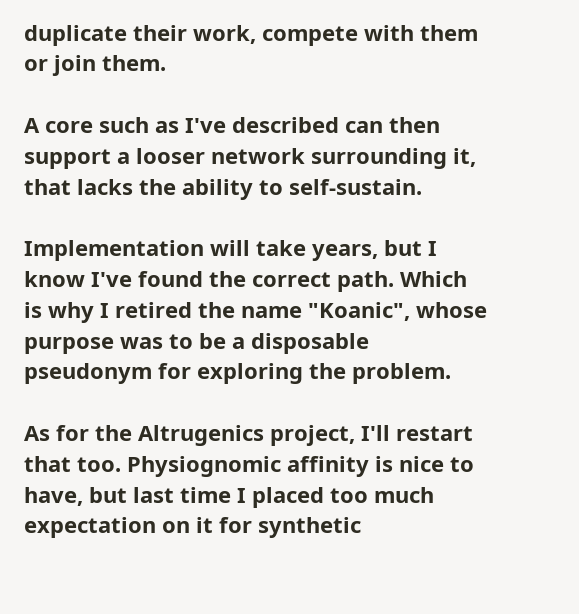duplicate their work, compete with them or join them.

A core such as I've described can then support a looser network surrounding it, that lacks the ability to self-sustain.

Implementation will take years, but I know I've found the correct path. Which is why I retired the name "Koanic", whose purpose was to be a disposable pseudonym for exploring the problem.

As for the Altrugenics project, I'll restart that too. Physiognomic affinity is nice to have, but last time I placed too much expectation on it for synthetic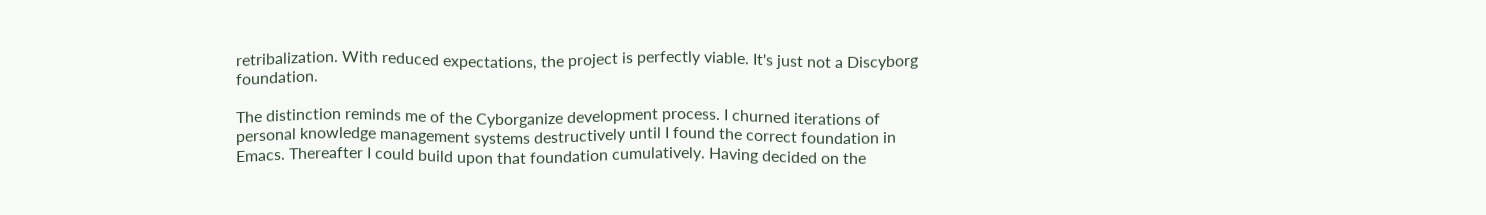retribalization. With reduced expectations, the project is perfectly viable. It's just not a Discyborg foundation.

The distinction reminds me of the Cyborganize development process. I churned iterations of personal knowledge management systems destructively until I found the correct foundation in Emacs. Thereafter I could build upon that foundation cumulatively. Having decided on the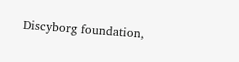Discyborg foundation,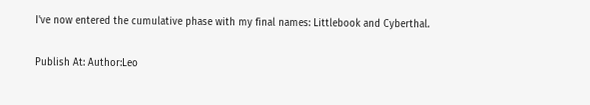I've now entered the cumulative phase with my final names: Littlebook and Cyberthal.

Publish At: Author:Leo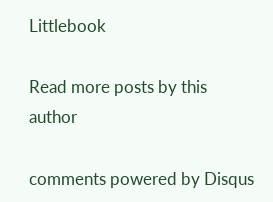Littlebook

Read more posts by this author

comments powered by Disqus